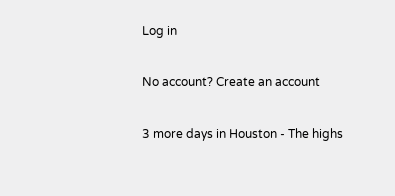Log in

No account? Create an account

3 more days in Houston - The highs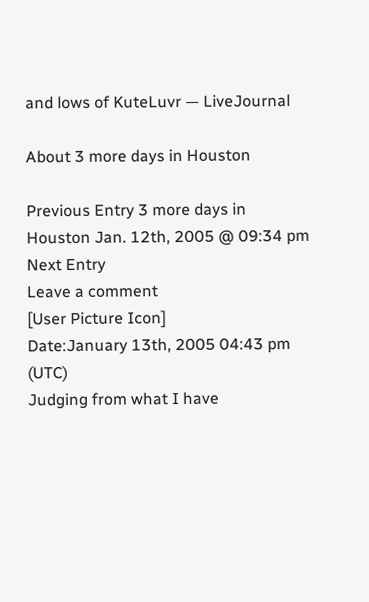and lows of KuteLuvr — LiveJournal

About 3 more days in Houston

Previous Entry 3 more days in Houston Jan. 12th, 2005 @ 09:34 pm Next Entry
Leave a comment
[User Picture Icon]
Date:January 13th, 2005 04:43 pm (UTC)
Judging from what I have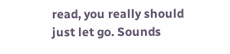read, you really should just let go. Sounds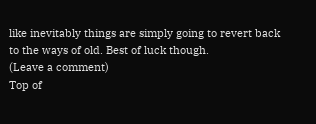like inevitably things are simply going to revert back to the ways of old. Best of luck though.
(Leave a comment)
Top of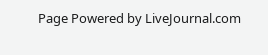Page Powered by LiveJournal.com